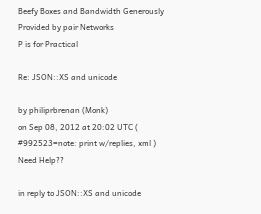Beefy Boxes and Bandwidth Generously Provided by pair Networks
P is for Practical

Re: JSON::XS and unicode

by philiprbrenan (Monk)
on Sep 08, 2012 at 20:02 UTC ( #992523=note: print w/replies, xml ) Need Help??

in reply to JSON::XS and unicode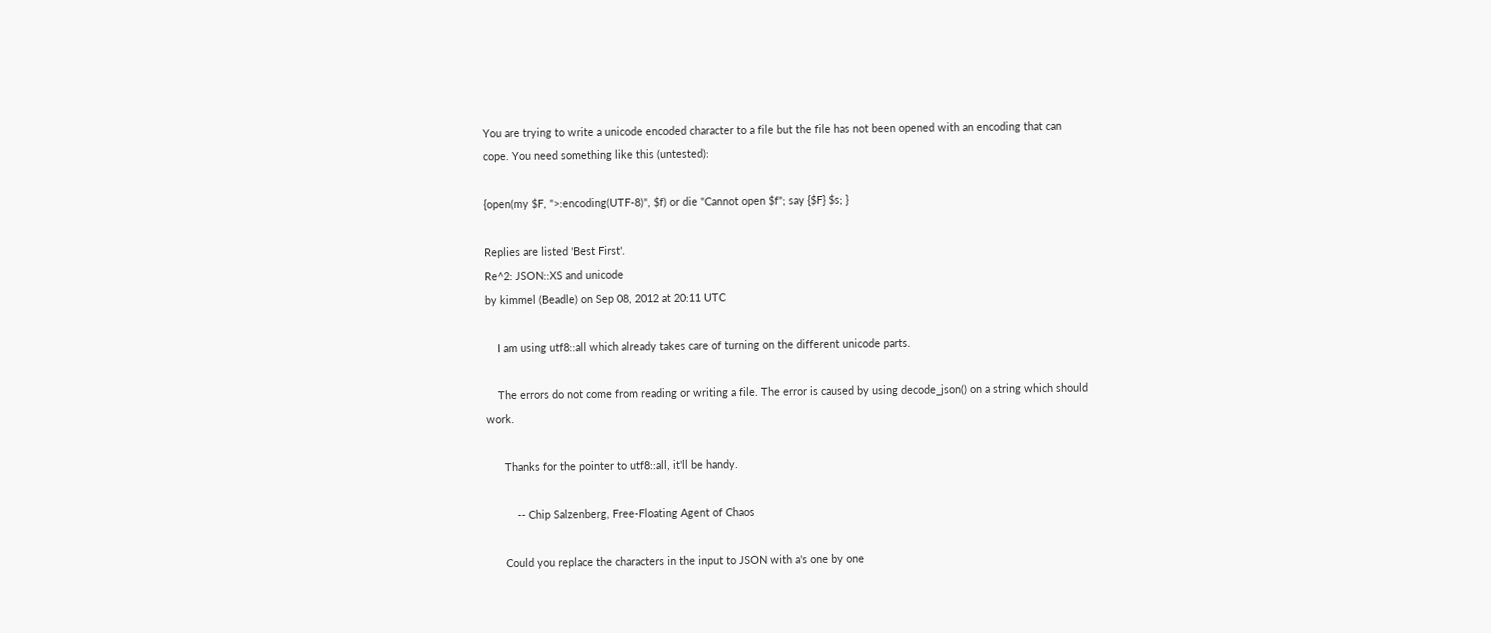You are trying to write a unicode encoded character to a file but the file has not been opened with an encoding that can cope. You need something like this (untested):

{open(my $F, ">:encoding(UTF-8)", $f) or die "Cannot open $f"; say {$F} $s; }

Replies are listed 'Best First'.
Re^2: JSON::XS and unicode
by kimmel (Beadle) on Sep 08, 2012 at 20:11 UTC

    I am using utf8::all which already takes care of turning on the different unicode parts.

    The errors do not come from reading or writing a file. The error is caused by using decode_json() on a string which should work.

      Thanks for the pointer to utf8::all, it'll be handy.

          -- Chip Salzenberg, Free-Floating Agent of Chaos

      Could you replace the characters in the input to JSON with a's one by one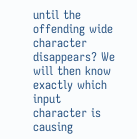until the offending wide character disappears? We will then know exactly which input character is causing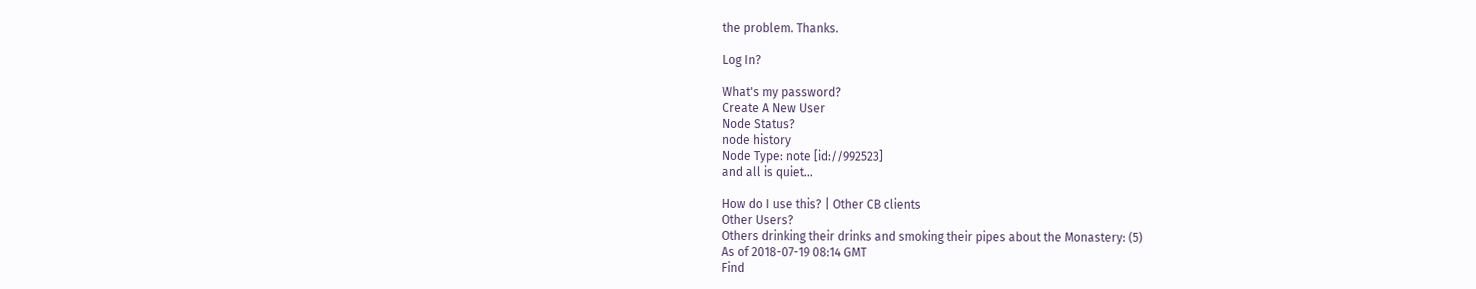the problem. Thanks.

Log In?

What's my password?
Create A New User
Node Status?
node history
Node Type: note [id://992523]
and all is quiet...

How do I use this? | Other CB clients
Other Users?
Others drinking their drinks and smoking their pipes about the Monastery: (5)
As of 2018-07-19 08:14 GMT
Find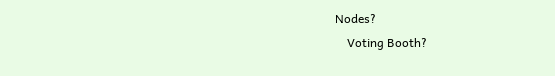Nodes?
    Voting Booth?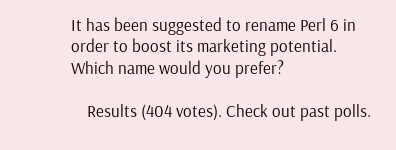It has been suggested to rename Perl 6 in order to boost its marketing potential. Which name would you prefer?

    Results (404 votes). Check out past polls.